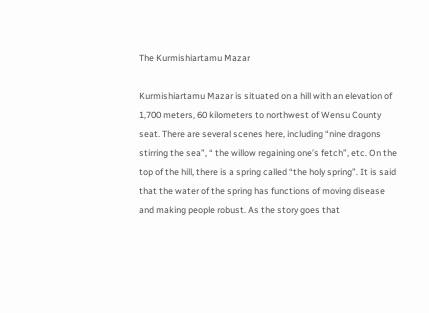The Kurmishiartamu Mazar

Kurmishiartamu Mazar is situated on a hill with an elevation of 1,700 meters, 60 kilometers to northwest of Wensu County seat. There are several scenes here, including “nine dragons stirring the sea”, “ the willow regaining one’s fetch”, etc. On the top of the hill, there is a spring called “the holy spring”. It is said that the water of the spring has functions of moving disease and making people robust. As the story goes that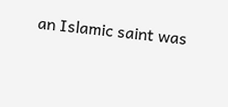an Islamic saint was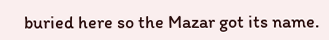buried here so the Mazar got its name.